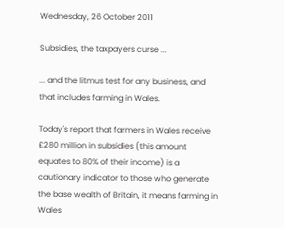Wednesday, 26 October 2011

Subsidies, the taxpayers curse ...

... and the litmus test for any business, and that includes farming in Wales.

Today's report that farmers in Wales receive £280 million in subsidies (this amount equates to 80% of their income) is a cautionary indicator to those who generate the base wealth of Britain, it means farming in Wales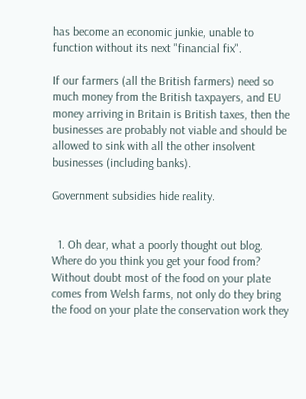has become an economic junkie, unable to function without its next "financial fix".

If our farmers (all the British farmers) need so much money from the British taxpayers, and EU money arriving in Britain is British taxes, then the businesses are probably not viable and should be allowed to sink with all the other insolvent businesses (including banks).

Government subsidies hide reality.


  1. Oh dear, what a poorly thought out blog. Where do you think you get your food from? Without doubt most of the food on your plate comes from Welsh farms, not only do they bring the food on your plate the conservation work they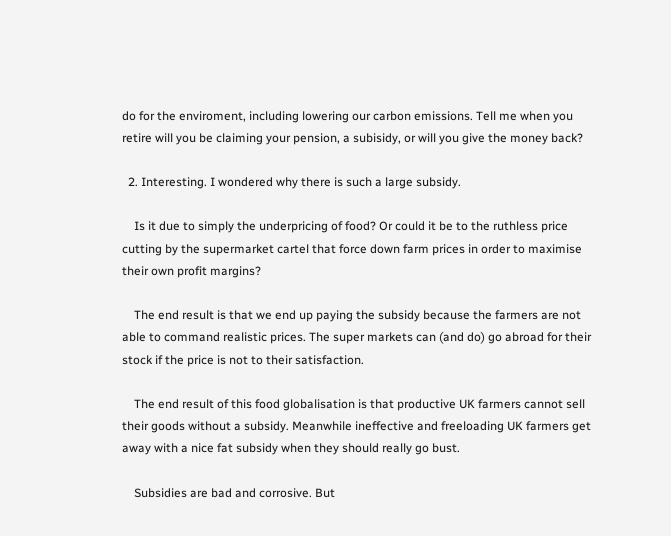do for the enviroment, including lowering our carbon emissions. Tell me when you retire will you be claiming your pension, a subisidy, or will you give the money back?

  2. Interesting. I wondered why there is such a large subsidy.

    Is it due to simply the underpricing of food? Or could it be to the ruthless price cutting by the supermarket cartel that force down farm prices in order to maximise their own profit margins?

    The end result is that we end up paying the subsidy because the farmers are not able to command realistic prices. The super markets can (and do) go abroad for their stock if the price is not to their satisfaction.

    The end result of this food globalisation is that productive UK farmers cannot sell their goods without a subsidy. Meanwhile ineffective and freeloading UK farmers get away with a nice fat subsidy when they should really go bust.

    Subsidies are bad and corrosive. But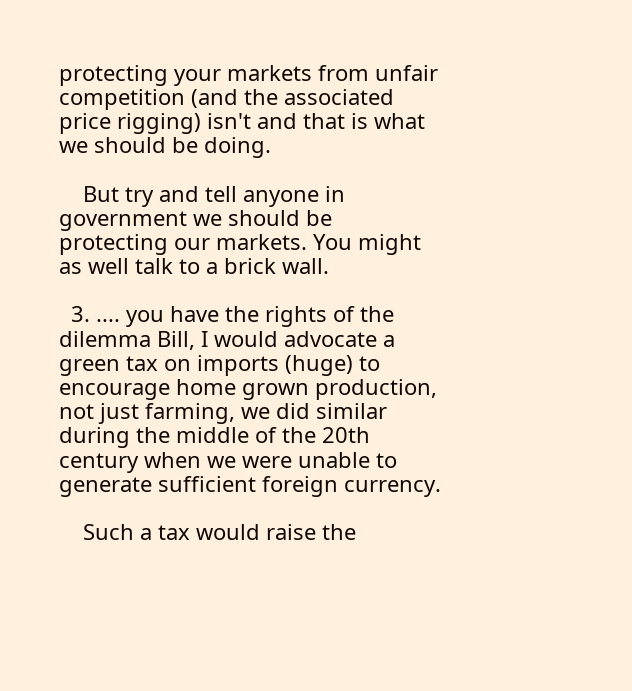protecting your markets from unfair competition (and the associated price rigging) isn't and that is what we should be doing.

    But try and tell anyone in government we should be protecting our markets. You might as well talk to a brick wall.

  3. .... you have the rights of the dilemma Bill, I would advocate a green tax on imports (huge) to encourage home grown production, not just farming, we did similar during the middle of the 20th century when we were unable to generate sufficient foreign currency.

    Such a tax would raise the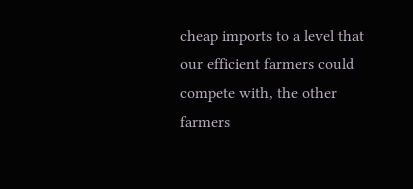cheap imports to a level that our efficient farmers could compete with, the other farmers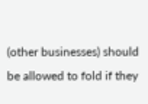(other businesses) should be allowed to fold if they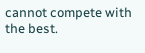cannot compete with the best.